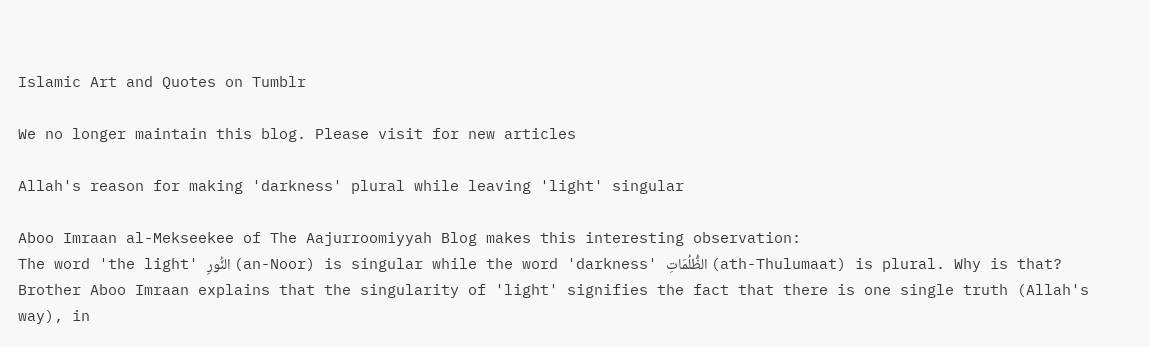Islamic Art and Quotes on Tumblr

We no longer maintain this blog. Please visit for new articles

Allah's reason for making 'darkness' plural while leaving 'light' singular

Aboo Imraan al-Mekseekee of The Aajurroomiyyah Blog makes this interesting observation:
The word 'the light' النُّورِ (an-Noor) is singular while the word 'darkness' الظُّلُمَاتِ (ath-Thulumaat) is plural. Why is that?
Brother Aboo Imraan explains that the singularity of 'light' signifies the fact that there is one single truth (Allah's way), in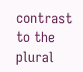contrast to the plural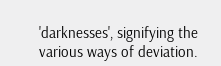'darknesses', signifying the various ways of deviation.